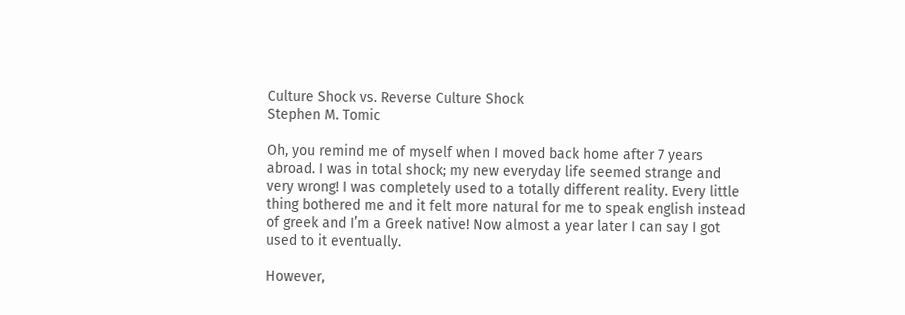Culture Shock vs. Reverse Culture Shock
Stephen M. Tomic

Oh, you remind me of myself when I moved back home after 7 years abroad. I was in total shock; my new everyday life seemed strange and very wrong! I was completely used to a totally different reality. Every little thing bothered me and it felt more natural for me to speak english instead of greek and I’m a Greek native! Now almost a year later I can say I got used to it eventually.

However,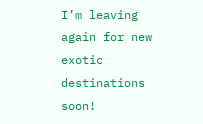I’m leaving again for new exotic destinations soon!